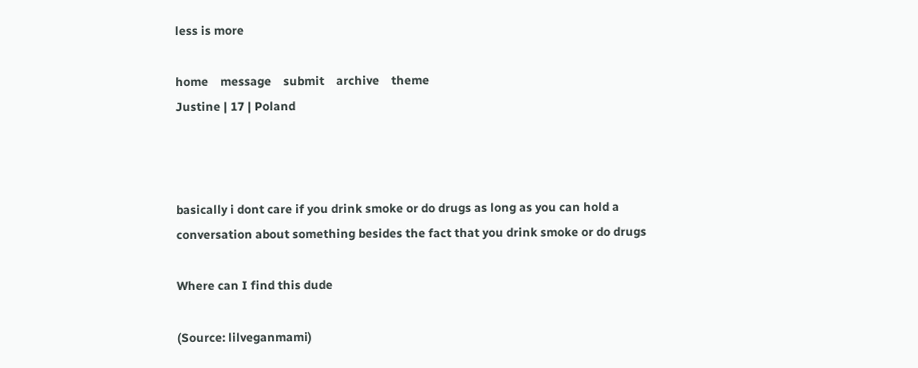less is more

home    message    submit    archive    theme
Justine | 17 | Poland



basically i dont care if you drink smoke or do drugs as long as you can hold a conversation about something besides the fact that you drink smoke or do drugs

Where can I find this dude

(Source: lilveganmami)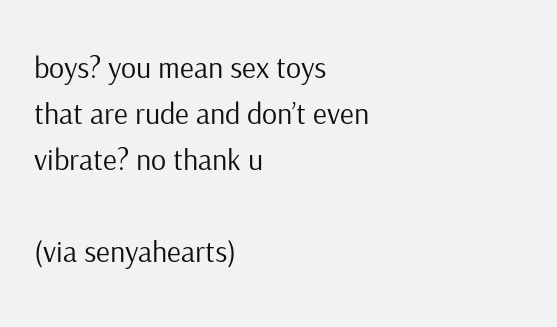boys? you mean sex toys that are rude and don’t even vibrate? no thank u

(via senyahearts)